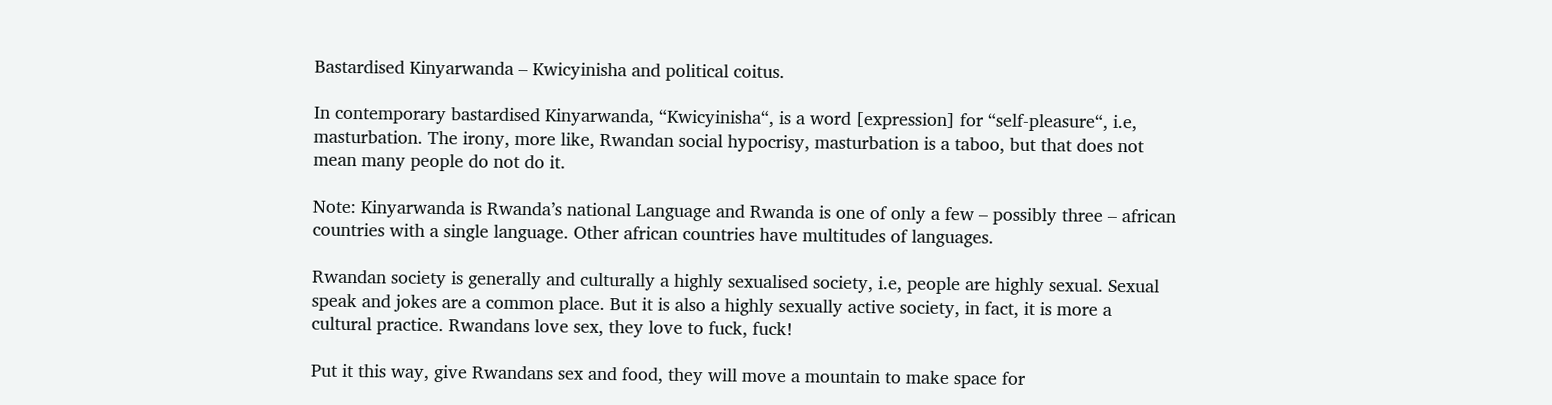Bastardised Kinyarwanda – Kwicyinisha and political coitus.

In contemporary bastardised Kinyarwanda, “Kwicyinisha“, is a word [expression] for “self-pleasure“, i.e, masturbation. The irony, more like, Rwandan social hypocrisy, masturbation is a taboo, but that does not mean many people do not do it.

Note: Kinyarwanda is Rwanda’s national Language and Rwanda is one of only a few – possibly three – african countries with a single language. Other african countries have multitudes of languages.

Rwandan society is generally and culturally a highly sexualised society, i.e, people are highly sexual. Sexual speak and jokes are a common place. But it is also a highly sexually active society, in fact, it is more a cultural practice. Rwandans love sex, they love to fuck, fuck!

Put it this way, give Rwandans sex and food, they will move a mountain to make space for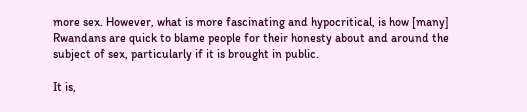more sex. However, what is more fascinating and hypocritical, is how [many] Rwandans are quick to blame people for their honesty about and around the subject of sex, particularly if it is brought in public.

It is,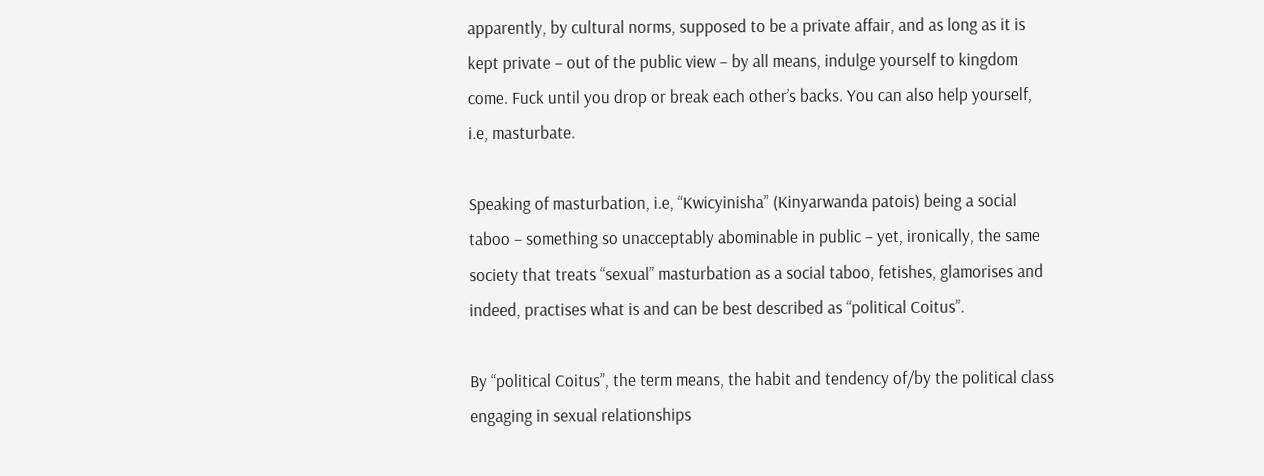apparently, by cultural norms, supposed to be a private affair, and as long as it is kept private – out of the public view – by all means, indulge yourself to kingdom come. Fuck until you drop or break each other’s backs. You can also help yourself, i.e, masturbate.

Speaking of masturbation, i.e, “Kwicyinisha” (Kinyarwanda patois) being a social taboo – something so unacceptably abominable in public – yet, ironically, the same society that treats “sexual” masturbation as a social taboo, fetishes, glamorises and indeed, practises what is and can be best described as “political Coitus”.

By “political Coitus”, the term means, the habit and tendency of/by the political class engaging in sexual relationships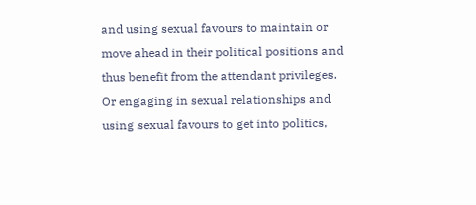and using sexual favours to maintain or move ahead in their political positions and thus benefit from the attendant privileges. Or engaging in sexual relationships and using sexual favours to get into politics,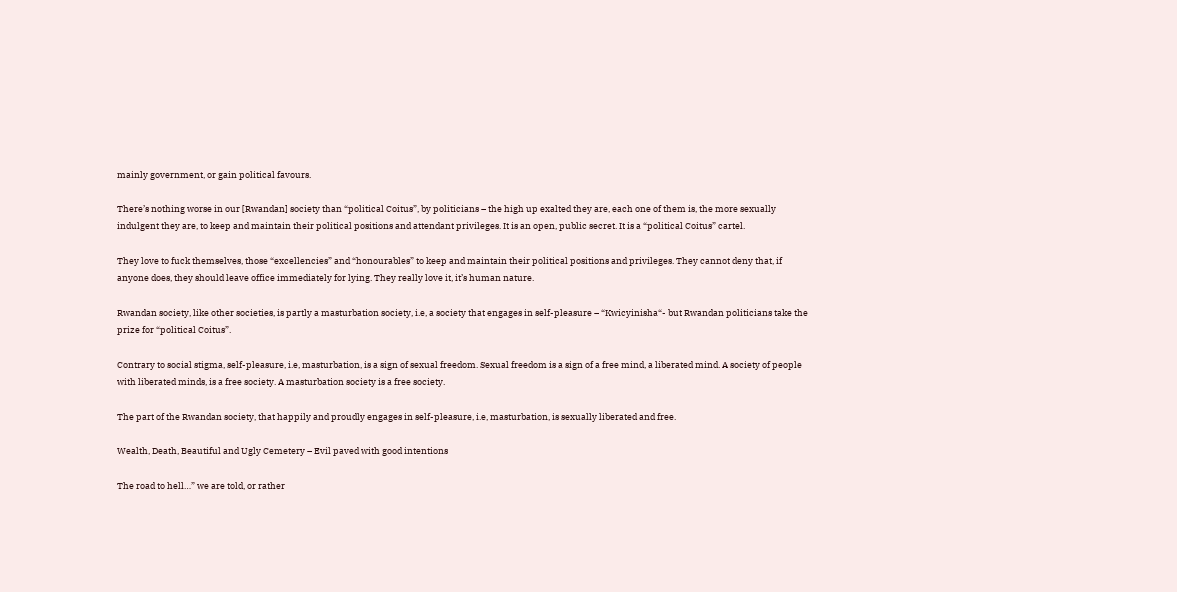mainly government, or gain political favours.

There’s nothing worse in our [Rwandan] society than “political Coitus”, by politicians – the high up exalted they are, each one of them is, the more sexually indulgent they are, to keep and maintain their political positions and attendant privileges. It is an open, public secret. It is a “political Coitus” cartel.

They love to fuck themselves, those “excellencies” and “honourables” to keep and maintain their political positions and privileges. They cannot deny that, if anyone does, they should leave office immediately for lying. They really love it, it’s human nature.

Rwandan society, like other societies, is partly a masturbation society, i.e, a society that engages in self-pleasure – “Kwicyinisha“- but Rwandan politicians take the prize for “political Coitus”.

Contrary to social stigma, self-pleasure, i.e, masturbation, is a sign of sexual freedom. Sexual freedom is a sign of a free mind, a liberated mind. A society of people with liberated minds, is a free society. A masturbation society is a free society.

The part of the Rwandan society, that happily and proudly engages in self-pleasure, i.e, masturbation, is sexually liberated and free.

Wealth, Death, Beautiful and Ugly Cemetery – Evil paved with good intentions

The road to hell…” we are told, or rather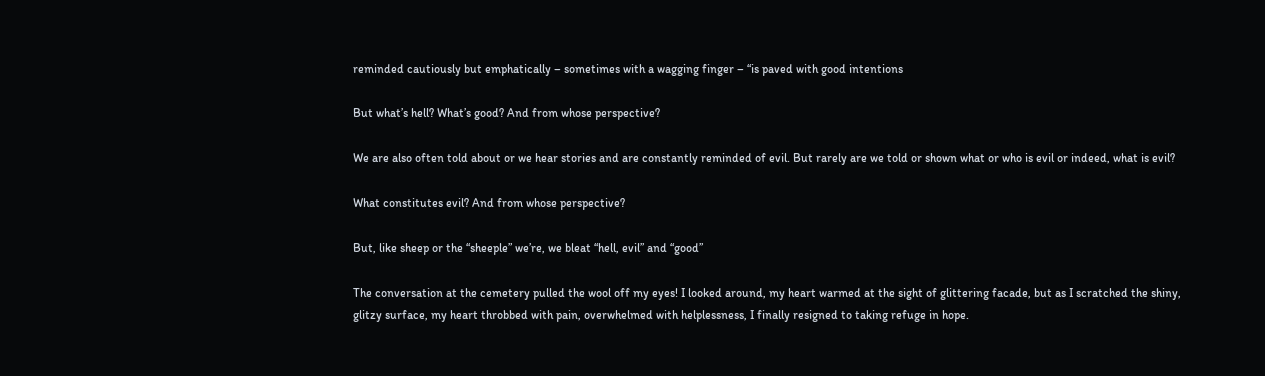reminded cautiously but emphatically – sometimes with a wagging finger – “is paved with good intentions

But what’s hell? What’s good? And from whose perspective?

We are also often told about or we hear stories and are constantly reminded of evil. But rarely are we told or shown what or who is evil or indeed, what is evil?

What constitutes evil? And from whose perspective?

But, like sheep or the “sheeple” we’re, we bleat “hell, evil” and “good”

The conversation at the cemetery pulled the wool off my eyes! I looked around, my heart warmed at the sight of glittering facade, but as I scratched the shiny, glitzy surface, my heart throbbed with pain, overwhelmed with helplessness, I finally resigned to taking refuge in hope.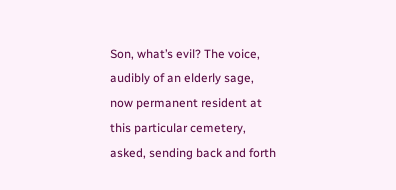Son, what’s evil? The voice, audibly of an elderly sage, now permanent resident at this particular cemetery, asked, sending back and forth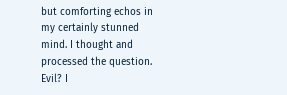but comforting echos in my certainly stunned mind. I thought and processed the question. Evil? I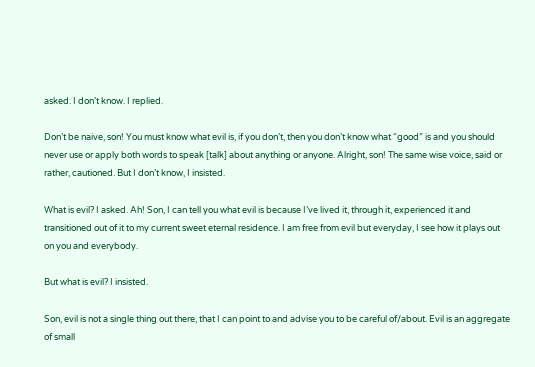asked. I don’t know. I replied.

Don’t be naive, son! You must know what evil is, if you don’t, then you don’t know what “good” is and you should never use or apply both words to speak [talk] about anything or anyone. Alright, son! The same wise voice, said or rather, cautioned. But I don’t know, I insisted.

What is evil? I asked. Ah! Son, I can tell you what evil is because I’ve lived it, through it, experienced it and transitioned out of it to my current sweet eternal residence. I am free from evil but everyday, I see how it plays out on you and everybody.

But what is evil? I insisted.

Son, evil is not a single thing out there, that I can point to and advise you to be careful of/about. Evil is an aggregate of small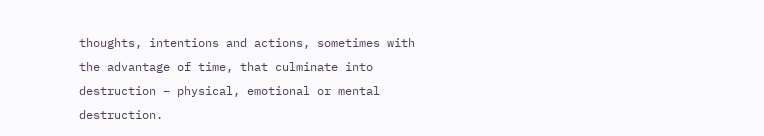thoughts, intentions and actions, sometimes with the advantage of time, that culminate into destruction – physical, emotional or mental destruction.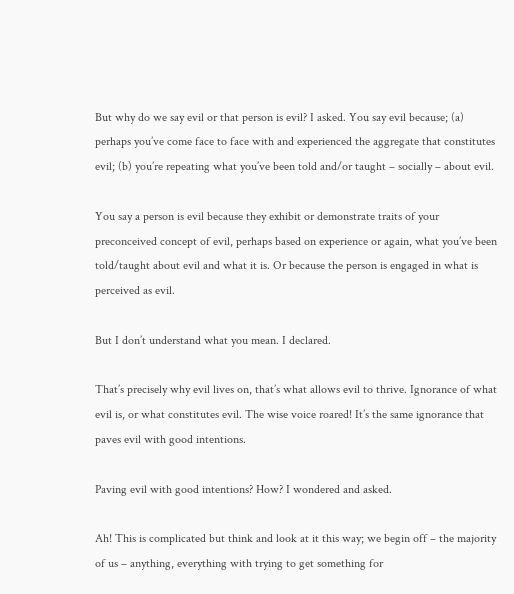But why do we say evil or that person is evil? I asked. You say evil because; (a) perhaps you’ve come face to face with and experienced the aggregate that constitutes evil; (b) you’re repeating what you’ve been told and/or taught – socially – about evil.

You say a person is evil because they exhibit or demonstrate traits of your preconceived concept of evil, perhaps based on experience or again, what you’ve been told/taught about evil and what it is. Or because the person is engaged in what is perceived as evil.

But I don’t understand what you mean. I declared.

That’s precisely why evil lives on, that’s what allows evil to thrive. Ignorance of what evil is, or what constitutes evil. The wise voice roared! It’s the same ignorance that paves evil with good intentions.

Paving evil with good intentions? How? I wondered and asked.

Ah! This is complicated but think and look at it this way; we begin off – the majority of us – anything, everything with trying to get something for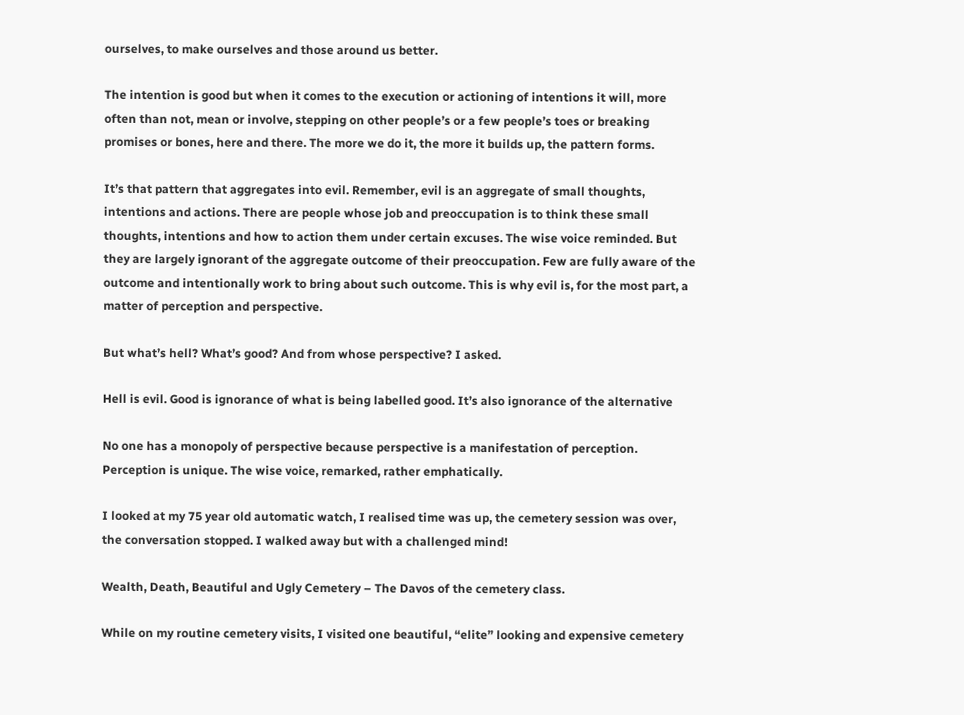ourselves, to make ourselves and those around us better.

The intention is good but when it comes to the execution or actioning of intentions it will, more often than not, mean or involve, stepping on other people’s or a few people’s toes or breaking promises or bones, here and there. The more we do it, the more it builds up, the pattern forms.

It’s that pattern that aggregates into evil. Remember, evil is an aggregate of small thoughts, intentions and actions. There are people whose job and preoccupation is to think these small thoughts, intentions and how to action them under certain excuses. The wise voice reminded. But they are largely ignorant of the aggregate outcome of their preoccupation. Few are fully aware of the outcome and intentionally work to bring about such outcome. This is why evil is, for the most part, a matter of perception and perspective.

But what’s hell? What’s good? And from whose perspective? I asked.

Hell is evil. Good is ignorance of what is being labelled good. It’s also ignorance of the alternative

No one has a monopoly of perspective because perspective is a manifestation of perception. Perception is unique. The wise voice, remarked, rather emphatically.

I looked at my 75 year old automatic watch, I realised time was up, the cemetery session was over, the conversation stopped. I walked away but with a challenged mind!

Wealth, Death, Beautiful and Ugly Cemetery – The Davos of the cemetery class.

While on my routine cemetery visits, I visited one beautiful, “elite” looking and expensive cemetery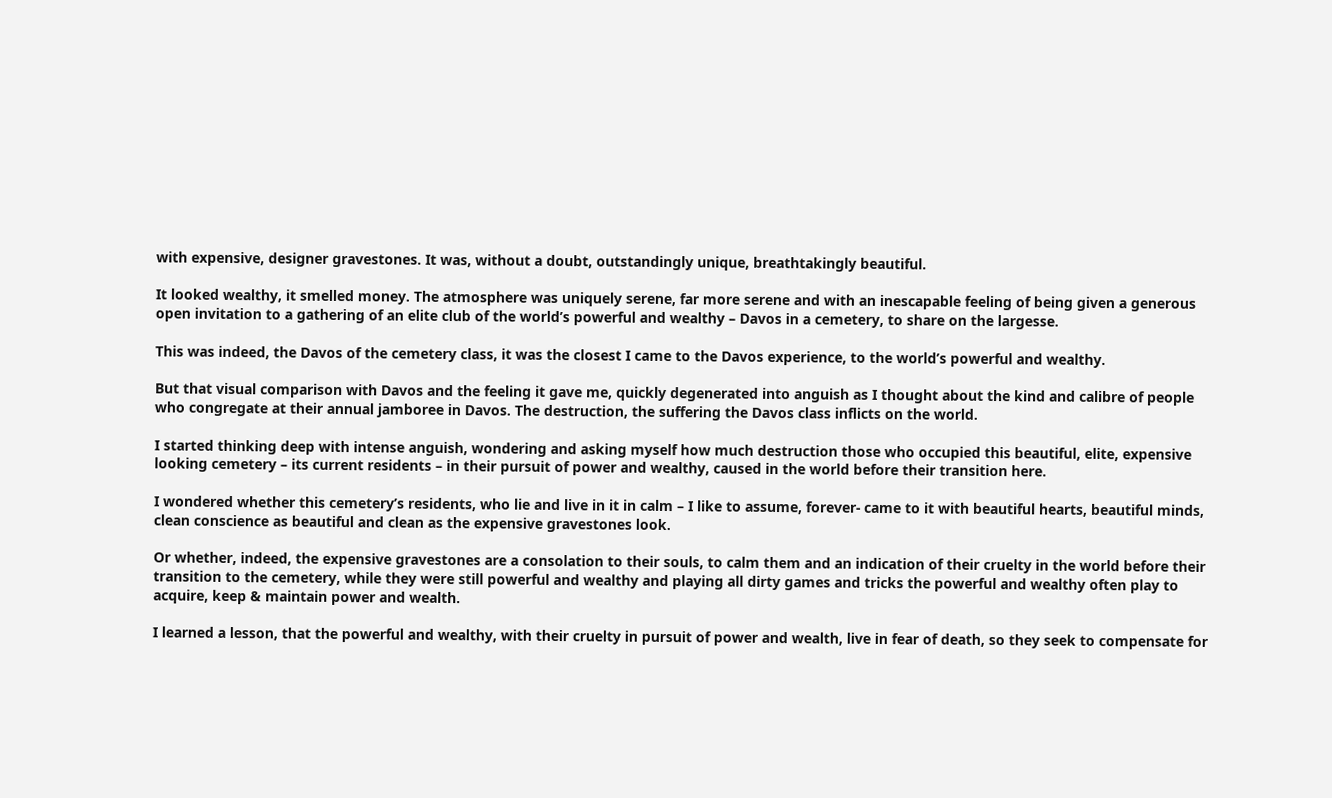with expensive, designer gravestones. It was, without a doubt, outstandingly unique, breathtakingly beautiful.

It looked wealthy, it smelled money. The atmosphere was uniquely serene, far more serene and with an inescapable feeling of being given a generous open invitation to a gathering of an elite club of the world’s powerful and wealthy – Davos in a cemetery, to share on the largesse.

This was indeed, the Davos of the cemetery class, it was the closest I came to the Davos experience, to the world’s powerful and wealthy.

But that visual comparison with Davos and the feeling it gave me, quickly degenerated into anguish as I thought about the kind and calibre of people who congregate at their annual jamboree in Davos. The destruction, the suffering the Davos class inflicts on the world.

I started thinking deep with intense anguish, wondering and asking myself how much destruction those who occupied this beautiful, elite, expensive looking cemetery – its current residents – in their pursuit of power and wealthy, caused in the world before their transition here.

I wondered whether this cemetery’s residents, who lie and live in it in calm – I like to assume, forever- came to it with beautiful hearts, beautiful minds, clean conscience as beautiful and clean as the expensive gravestones look.

Or whether, indeed, the expensive gravestones are a consolation to their souls, to calm them and an indication of their cruelty in the world before their transition to the cemetery, while they were still powerful and wealthy and playing all dirty games and tricks the powerful and wealthy often play to acquire, keep & maintain power and wealth.

I learned a lesson, that the powerful and wealthy, with their cruelty in pursuit of power and wealth, live in fear of death, so they seek to compensate for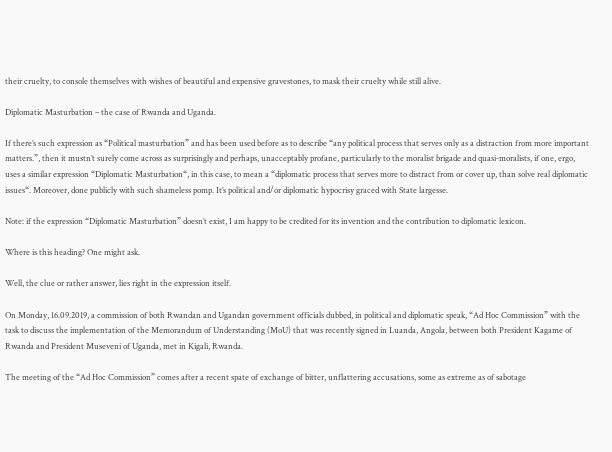their cruelty, to console themselves with wishes of beautiful and expensive gravestones, to mask their cruelty while still alive.

Diplomatic Masturbation – the case of Rwanda and Uganda.

If there’s such expression as “Political masturbation” and has been used before as to describe “any political process that serves only as a distraction from more important matters.”, then it mustn’t surely come across as surprisingly and perhaps, unacceptably profane, particularly to the moralist brigade and quasi-moralists, if one, ergo, uses a similar expression “Diplomatic Masturbation“, in this case, to mean a “diplomatic process that serves more to distract from or cover up, than solve real diplomatic issues“. Moreover, done publicly with such shameless pomp. It’s political and/or diplomatic hypocrisy graced with State largesse.

Note: if the expression “Diplomatic Masturbation” doesn’t exist, I am happy to be credited for its invention and the contribution to diplomatic lexicon.

Where is this heading? One might ask.

Well, the clue or rather answer, lies right in the expression itself.

On Monday, 16.09.2019, a commission of both Rwandan and Ugandan government officials dubbed, in political and diplomatic speak, “Ad Hoc Commission” with the task to discuss the implementation of the Memorandum of Understanding (MoU) that was recently signed in Luanda, Angola, between both President Kagame of Rwanda and President Museveni of Uganda, met in Kigali, Rwanda.

The meeting of the “Ad Hoc Commission” comes after a recent spate of exchange of bitter, unflattering accusations, some as extreme as of sabotage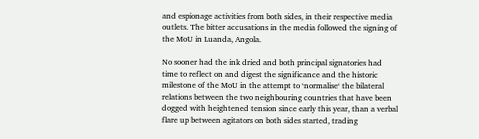and espionage activities from both sides, in their respective media outlets. The bitter accusations in the media followed the signing of the MoU in Luanda, Angola.

No sooner had the ink dried and both principal signatories had time to reflect on and digest the significance and the historic milestone of the MoU in the attempt to ‘normalise‘ the bilateral relations between the two neighbouring countries that have been dogged with heightened tension since early this year, than a verbal flare up between agitators on both sides started, trading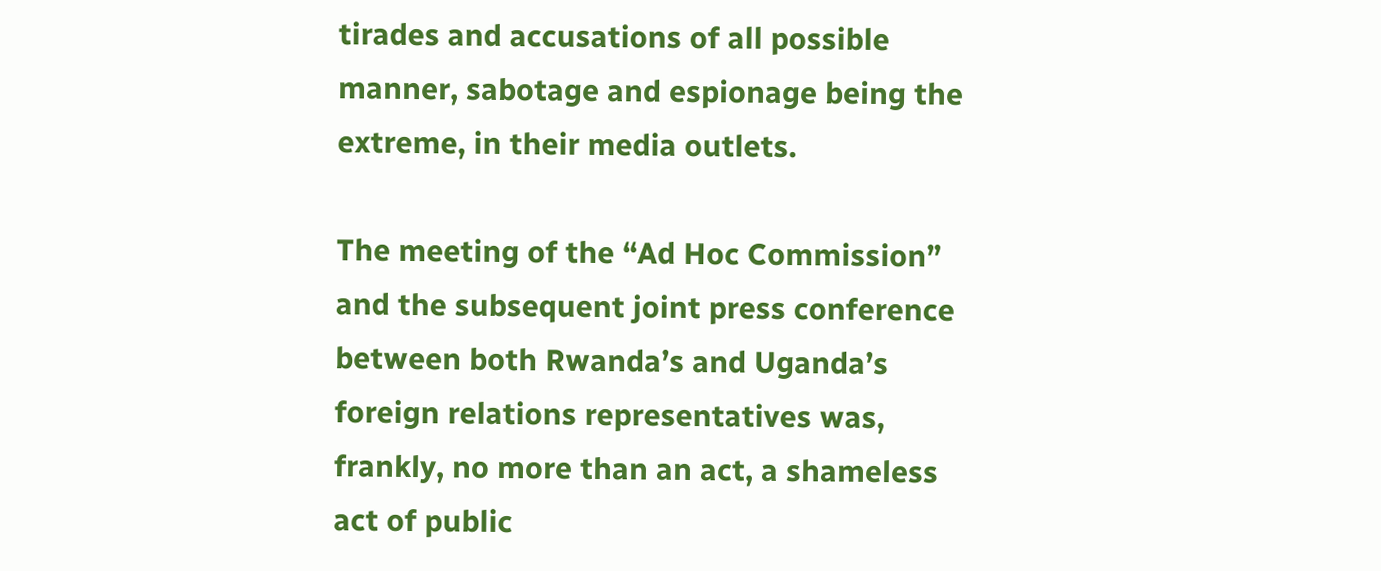tirades and accusations of all possible manner, sabotage and espionage being the extreme, in their media outlets.

The meeting of the “Ad Hoc Commission” and the subsequent joint press conference between both Rwanda’s and Uganda’s foreign relations representatives was, frankly, no more than an act, a shameless act of public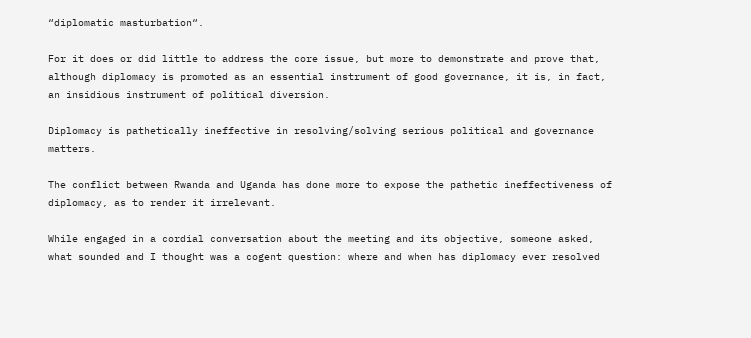“diplomatic masturbation“.

For it does or did little to address the core issue, but more to demonstrate and prove that, although diplomacy is promoted as an essential instrument of good governance, it is, in fact, an insidious instrument of political diversion.

Diplomacy is pathetically ineffective in resolving/solving serious political and governance matters.

The conflict between Rwanda and Uganda has done more to expose the pathetic ineffectiveness of diplomacy, as to render it irrelevant.

While engaged in a cordial conversation about the meeting and its objective, someone asked, what sounded and I thought was a cogent question: where and when has diplomacy ever resolved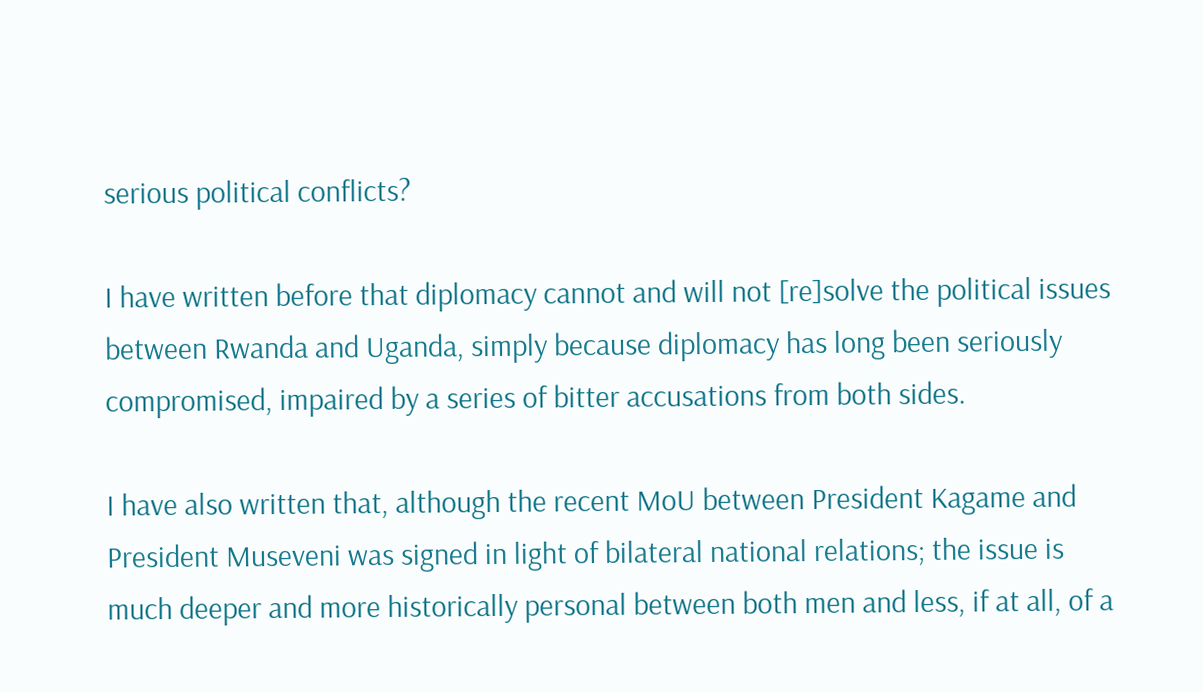serious political conflicts?

I have written before that diplomacy cannot and will not [re]solve the political issues between Rwanda and Uganda, simply because diplomacy has long been seriously compromised, impaired by a series of bitter accusations from both sides.

I have also written that, although the recent MoU between President Kagame and President Museveni was signed in light of bilateral national relations; the issue is much deeper and more historically personal between both men and less, if at all, of a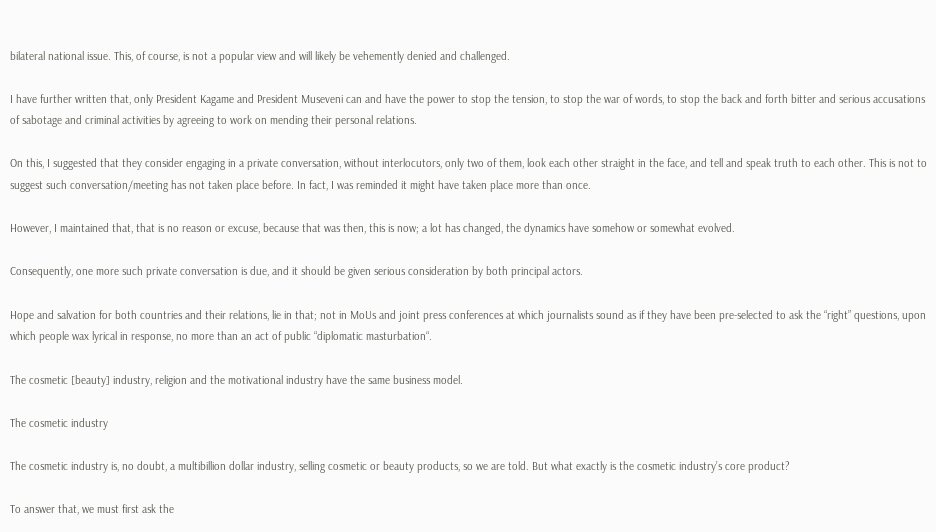bilateral national issue. This, of course, is not a popular view and will likely be vehemently denied and challenged.

I have further written that, only President Kagame and President Museveni can and have the power to stop the tension, to stop the war of words, to stop the back and forth bitter and serious accusations of sabotage and criminal activities by agreeing to work on mending their personal relations.

On this, I suggested that they consider engaging in a private conversation, without interlocutors, only two of them, look each other straight in the face, and tell and speak truth to each other. This is not to suggest such conversation/meeting has not taken place before. In fact, I was reminded it might have taken place more than once.

However, I maintained that, that is no reason or excuse, because that was then, this is now; a lot has changed, the dynamics have somehow or somewhat evolved.

Consequently, one more such private conversation is due, and it should be given serious consideration by both principal actors.

Hope and salvation for both countries and their relations, lie in that; not in MoUs and joint press conferences at which journalists sound as if they have been pre-selected to ask the “right” questions, upon which people wax lyrical in response, no more than an act of public “diplomatic masturbation“.

The cosmetic [beauty] industry, religion and the motivational industry have the same business model.

The cosmetic industry

The cosmetic industry is, no doubt, a multibillion dollar industry, selling cosmetic or beauty products, so we are told. But what exactly is the cosmetic industry’s core product?

To answer that, we must first ask the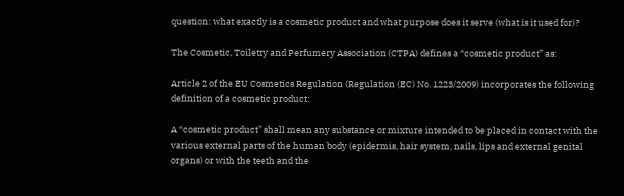question: what exactly is a cosmetic product and what purpose does it serve (what is it used for)?

The Cosmetic, Toiletry and Perfumery Association (CTPA) defines a “cosmetic product” as:

Article 2 of the EU Cosmetics Regulation (Regulation (EC) No. 1223/2009) incorporates the following definition of a cosmetic product:

A “cosmetic product” shall mean any substance or mixture intended to be placed in contact with the various external parts of the human body (epidermis, hair system, nails, lips and external genital organs) or with the teeth and the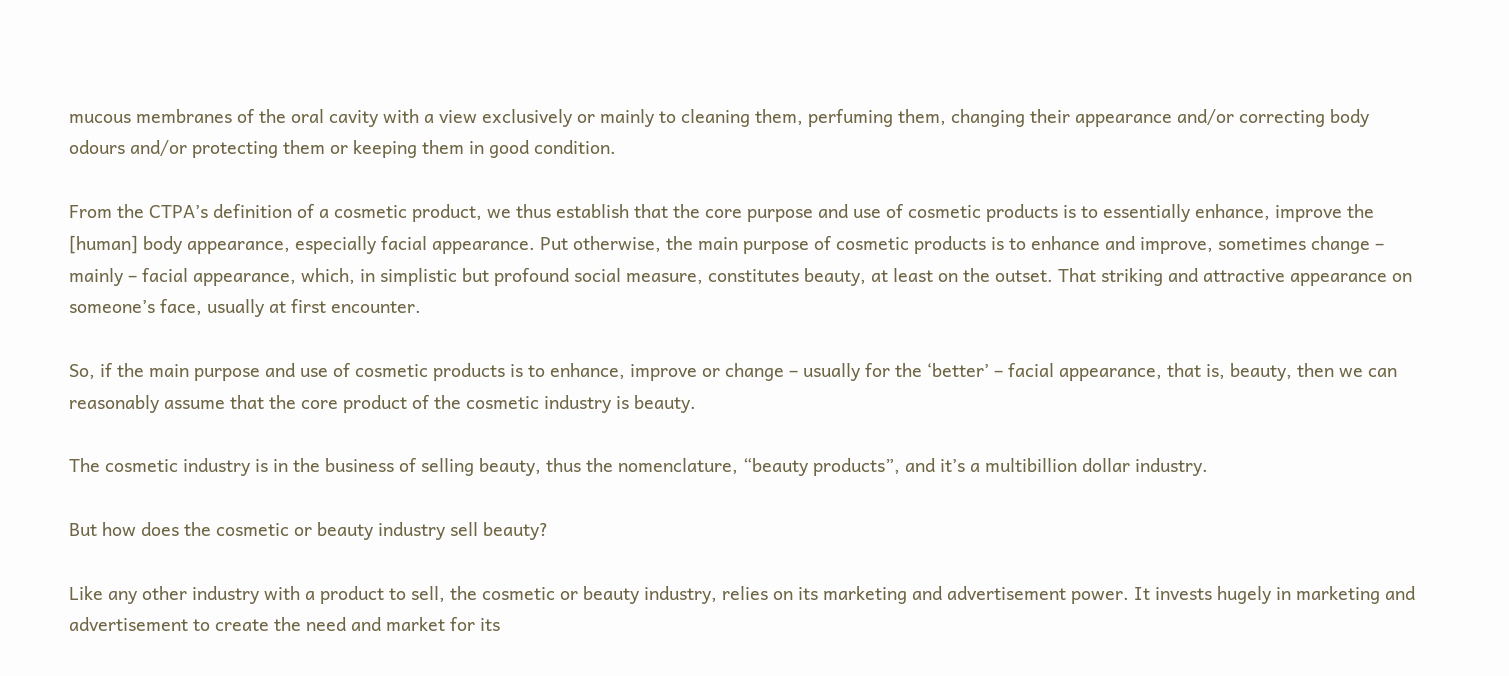mucous membranes of the oral cavity with a view exclusively or mainly to cleaning them, perfuming them, changing their appearance and/or correcting body odours and/or protecting them or keeping them in good condition.

From the CTPA’s definition of a cosmetic product, we thus establish that the core purpose and use of cosmetic products is to essentially enhance, improve the [human] body appearance, especially facial appearance. Put otherwise, the main purpose of cosmetic products is to enhance and improve, sometimes change – mainly – facial appearance, which, in simplistic but profound social measure, constitutes beauty, at least on the outset. That striking and attractive appearance on someone’s face, usually at first encounter.

So, if the main purpose and use of cosmetic products is to enhance, improve or change – usually for the ‘better’ – facial appearance, that is, beauty, then we can reasonably assume that the core product of the cosmetic industry is beauty.

The cosmetic industry is in the business of selling beauty, thus the nomenclature, “beauty products”, and it’s a multibillion dollar industry.

But how does the cosmetic or beauty industry sell beauty?

Like any other industry with a product to sell, the cosmetic or beauty industry, relies on its marketing and advertisement power. It invests hugely in marketing and advertisement to create the need and market for its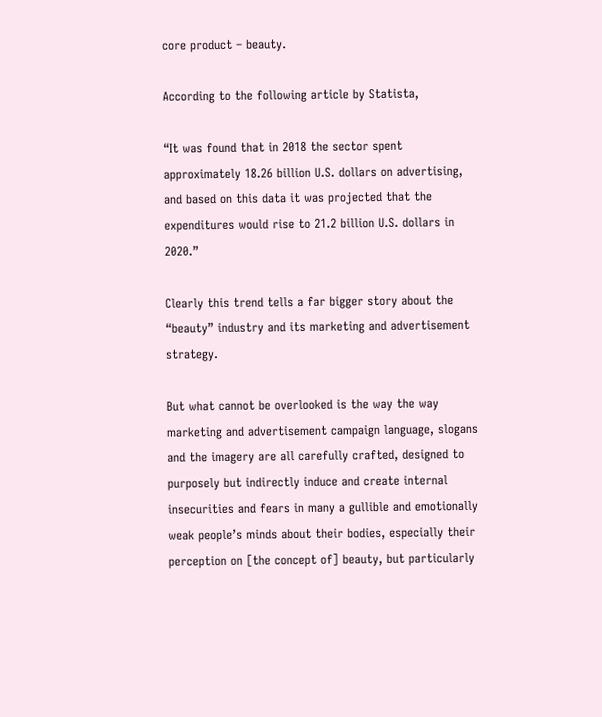core product – beauty.

According to the following article by Statista,

“It was found that in 2018 the sector spent approximately 18.26 billion U.S. dollars on advertising, and based on this data it was projected that the expenditures would rise to 21.2 billion U.S. dollars in 2020.”

Clearly this trend tells a far bigger story about the “beauty” industry and its marketing and advertisement strategy.

But what cannot be overlooked is the way the way marketing and advertisement campaign language, slogans and the imagery are all carefully crafted, designed to purposely but indirectly induce and create internal insecurities and fears in many a gullible and emotionally weak people’s minds about their bodies, especially their perception on [the concept of] beauty, but particularly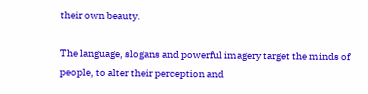their own beauty.

The language, slogans and powerful imagery target the minds of people, to alter their perception and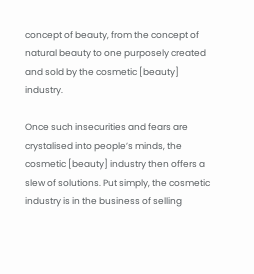concept of beauty, from the concept of natural beauty to one purposely created and sold by the cosmetic [beauty] industry.

Once such insecurities and fears are crystalised into people’s minds, the cosmetic [beauty] industry then offers a slew of solutions. Put simply, the cosmetic industry is in the business of selling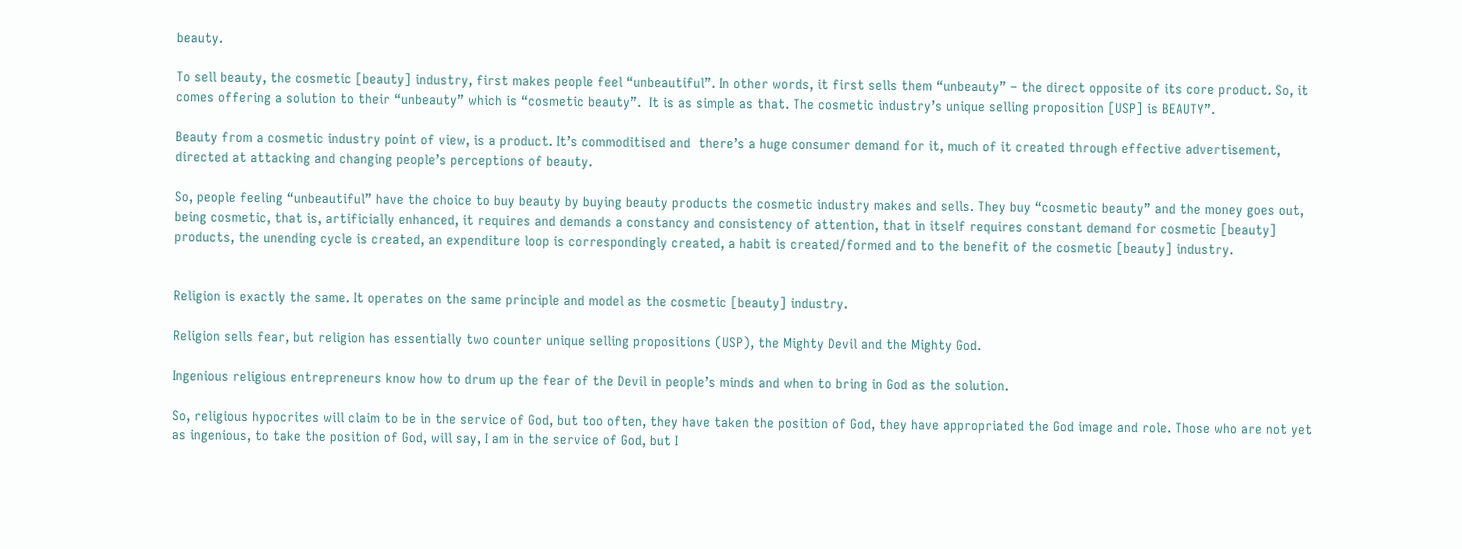beauty.

To sell beauty, the cosmetic [beauty] industry, first makes people feel “unbeautiful”. In other words, it first sells them “unbeauty” – the direct opposite of its core product. So, it comes offering a solution to their “unbeauty” which is “cosmetic beauty”.  It is as simple as that. The cosmetic industry’s unique selling proposition [USP] is BEAUTY”.

Beauty from a cosmetic industry point of view, is a product. It’s commoditised and  there’s a huge consumer demand for it, much of it created through effective advertisement, directed at attacking and changing people’s perceptions of beauty.

So, people feeling “unbeautiful” have the choice to buy beauty by buying beauty products the cosmetic industry makes and sells. They buy “cosmetic beauty” and the money goes out, being cosmetic, that is, artificially enhanced, it requires and demands a constancy and consistency of attention, that in itself requires constant demand for cosmetic [beauty] products, the unending cycle is created, an expenditure loop is correspondingly created, a habit is created/formed and to the benefit of the cosmetic [beauty] industry.


Religion is exactly the same. It operates on the same principle and model as the cosmetic [beauty] industry.

Religion sells fear, but religion has essentially two counter unique selling propositions (USP), the Mighty Devil and the Mighty God.

Ingenious religious entrepreneurs know how to drum up the fear of the Devil in people’s minds and when to bring in God as the solution.

So, religious hypocrites will claim to be in the service of God, but too often, they have taken the position of God, they have appropriated the God image and role. Those who are not yet as ingenious, to take the position of God, will say, I am in the service of God, but I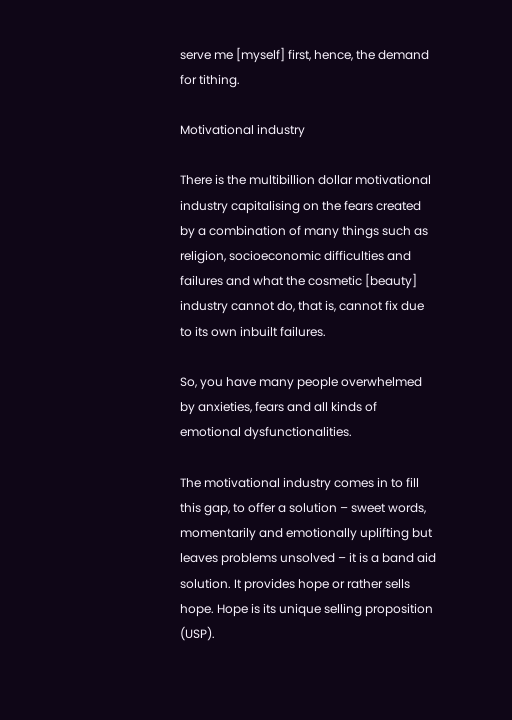serve me [myself] first, hence, the demand for tithing.

Motivational industry

There is the multibillion dollar motivational industry capitalising on the fears created by a combination of many things such as religion, socioeconomic difficulties and failures and what the cosmetic [beauty] industry cannot do, that is, cannot fix due to its own inbuilt failures.

So, you have many people overwhelmed by anxieties, fears and all kinds of emotional dysfunctionalities.

The motivational industry comes in to fill this gap, to offer a solution – sweet words, momentarily and emotionally uplifting but leaves problems unsolved – it is a band aid solution. It provides hope or rather sells hope. Hope is its unique selling proposition (USP).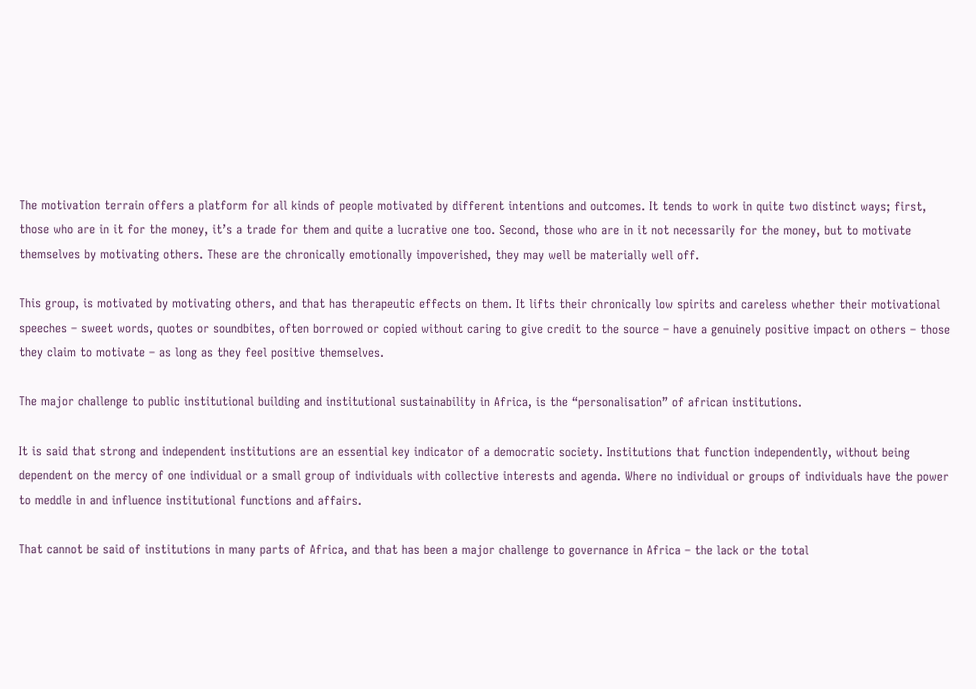The motivation terrain offers a platform for all kinds of people motivated by different intentions and outcomes. It tends to work in quite two distinct ways; first, those who are in it for the money, it’s a trade for them and quite a lucrative one too. Second, those who are in it not necessarily for the money, but to motivate themselves by motivating others. These are the chronically emotionally impoverished, they may well be materially well off.

This group, is motivated by motivating others, and that has therapeutic effects on them. It lifts their chronically low spirits and careless whether their motivational speeches – sweet words, quotes or soundbites, often borrowed or copied without caring to give credit to the source – have a genuinely positive impact on others – those they claim to motivate – as long as they feel positive themselves.

The major challenge to public institutional building and institutional sustainability in Africa, is the “personalisation” of african institutions.

It is said that strong and independent institutions are an essential key indicator of a democratic society. Institutions that function independently, without being dependent on the mercy of one individual or a small group of individuals with collective interests and agenda. Where no individual or groups of individuals have the power to meddle in and influence institutional functions and affairs.

That cannot be said of institutions in many parts of Africa, and that has been a major challenge to governance in Africa – the lack or the total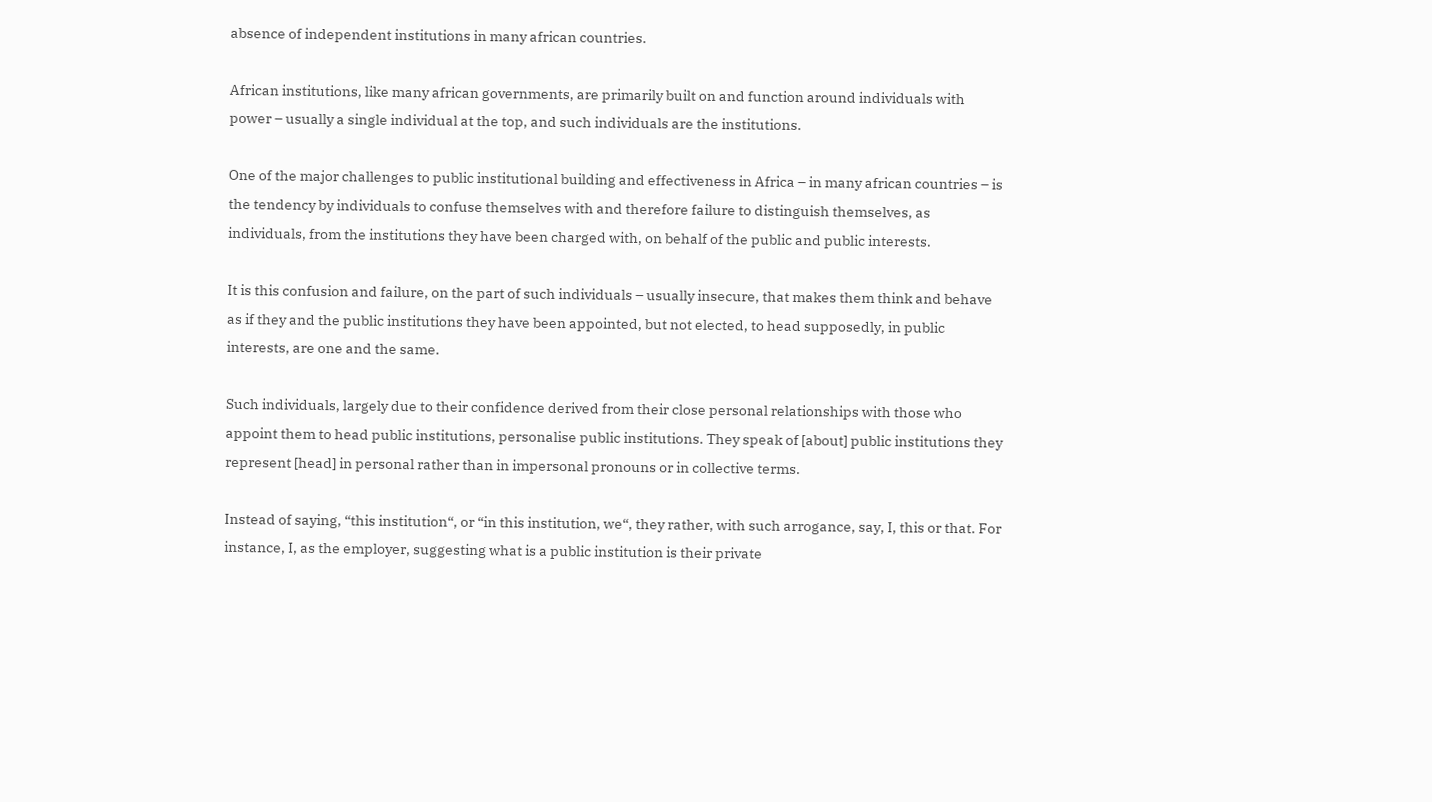absence of independent institutions in many african countries.

African institutions, like many african governments, are primarily built on and function around individuals with power – usually a single individual at the top, and such individuals are the institutions.

One of the major challenges to public institutional building and effectiveness in Africa – in many african countries – is the tendency by individuals to confuse themselves with and therefore failure to distinguish themselves, as individuals, from the institutions they have been charged with, on behalf of the public and public interests.

It is this confusion and failure, on the part of such individuals – usually insecure, that makes them think and behave as if they and the public institutions they have been appointed, but not elected, to head supposedly, in public interests, are one and the same.

Such individuals, largely due to their confidence derived from their close personal relationships with those who appoint them to head public institutions, personalise public institutions. They speak of [about] public institutions they represent [head] in personal rather than in impersonal pronouns or in collective terms.

Instead of saying, “this institution“, or “in this institution, we“, they rather, with such arrogance, say, I, this or that. For instance, I, as the employer, suggesting what is a public institution is their private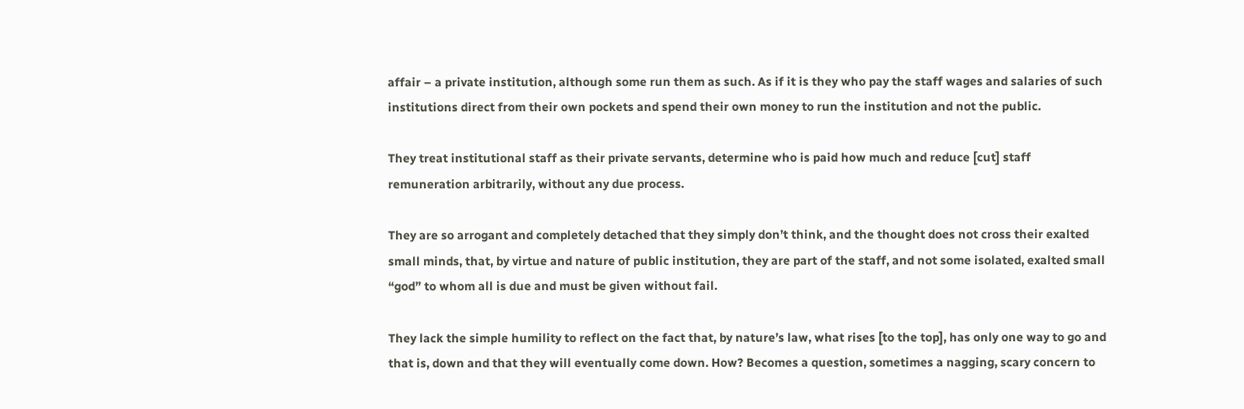affair – a private institution, although some run them as such. As if it is they who pay the staff wages and salaries of such institutions direct from their own pockets and spend their own money to run the institution and not the public.

They treat institutional staff as their private servants, determine who is paid how much and reduce [cut] staff remuneration arbitrarily, without any due process.

They are so arrogant and completely detached that they simply don’t think, and the thought does not cross their exalted small minds, that, by virtue and nature of public institution, they are part of the staff, and not some isolated, exalted small “god” to whom all is due and must be given without fail.

They lack the simple humility to reflect on the fact that, by nature’s law, what rises [to the top], has only one way to go and that is, down and that they will eventually come down. How? Becomes a question, sometimes a nagging, scary concern to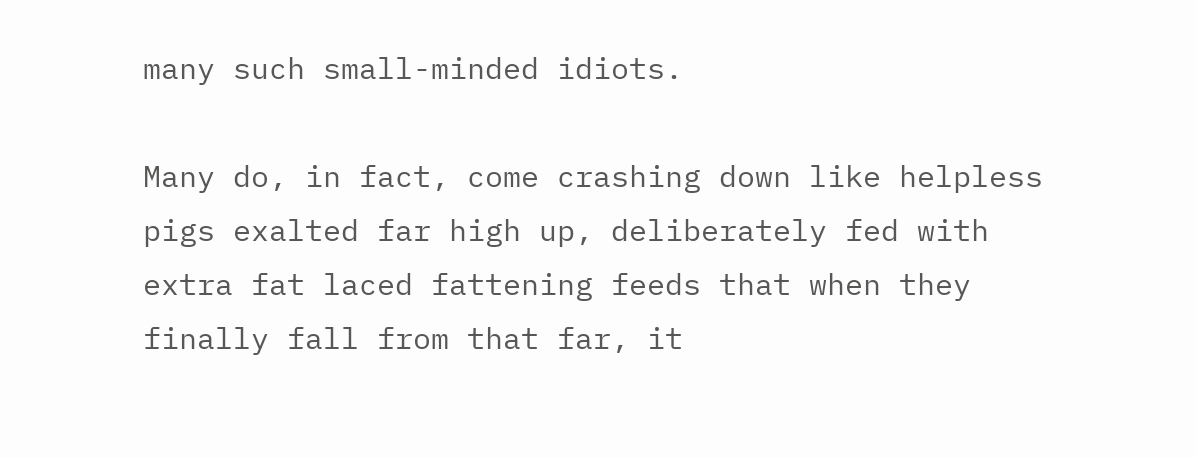many such small-minded idiots.

Many do, in fact, come crashing down like helpless pigs exalted far high up, deliberately fed with extra fat laced fattening feeds that when they finally fall from that far, it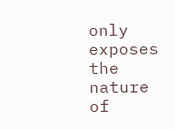only exposes the nature of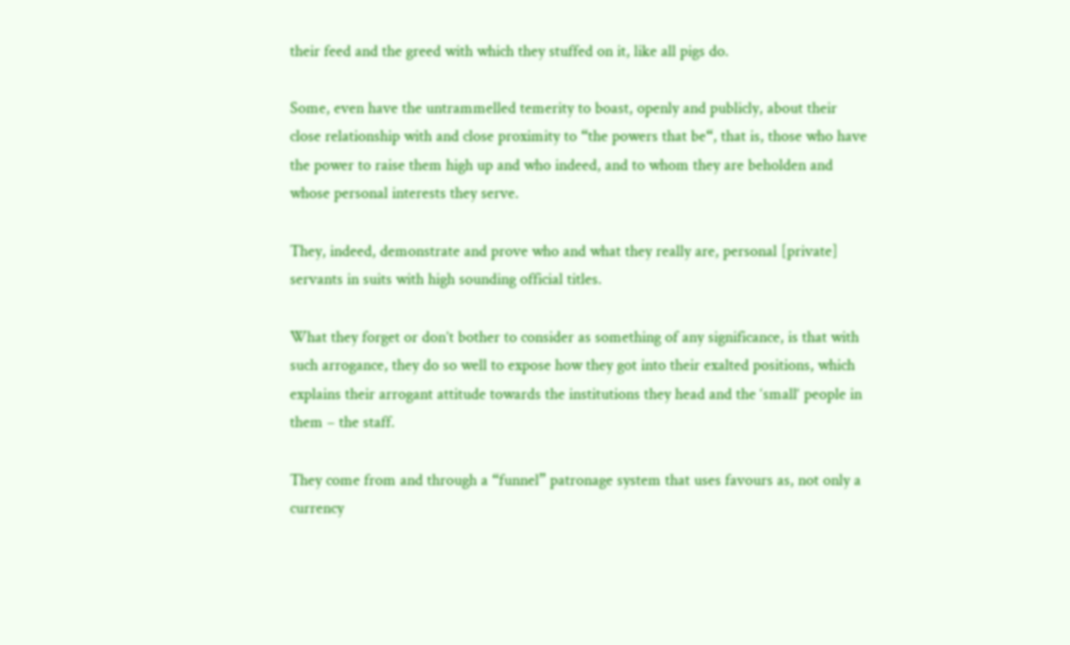their feed and the greed with which they stuffed on it, like all pigs do.

Some, even have the untrammelled temerity to boast, openly and publicly, about their close relationship with and close proximity to “the powers that be“, that is, those who have the power to raise them high up and who indeed, and to whom they are beholden and whose personal interests they serve.

They, indeed, demonstrate and prove who and what they really are, personal [private] servants in suits with high sounding official titles.

What they forget or don’t bother to consider as something of any significance, is that with such arrogance, they do so well to expose how they got into their exalted positions, which explains their arrogant attitude towards the institutions they head and the ‘small‘ people in them – the staff.

They come from and through a “funnel” patronage system that uses favours as, not only a currency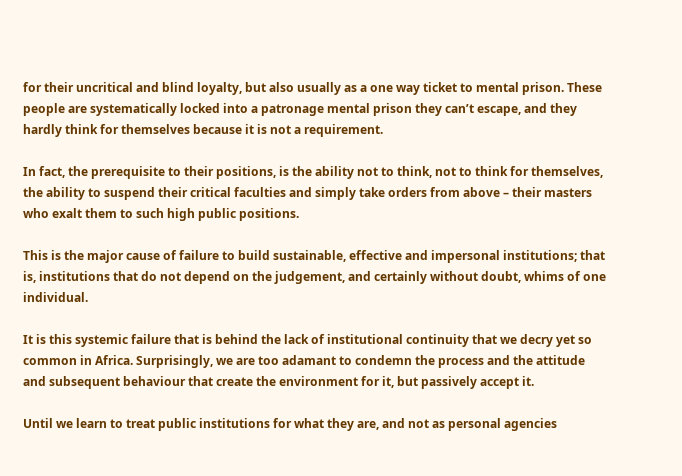for their uncritical and blind loyalty, but also usually as a one way ticket to mental prison. These people are systematically locked into a patronage mental prison they can’t escape, and they hardly think for themselves because it is not a requirement.

In fact, the prerequisite to their positions, is the ability not to think, not to think for themselves, the ability to suspend their critical faculties and simply take orders from above – their masters who exalt them to such high public positions.

This is the major cause of failure to build sustainable, effective and impersonal institutions; that is, institutions that do not depend on the judgement, and certainly without doubt, whims of one individual.

It is this systemic failure that is behind the lack of institutional continuity that we decry yet so common in Africa. Surprisingly, we are too adamant to condemn the process and the attitude and subsequent behaviour that create the environment for it, but passively accept it.

Until we learn to treat public institutions for what they are, and not as personal agencies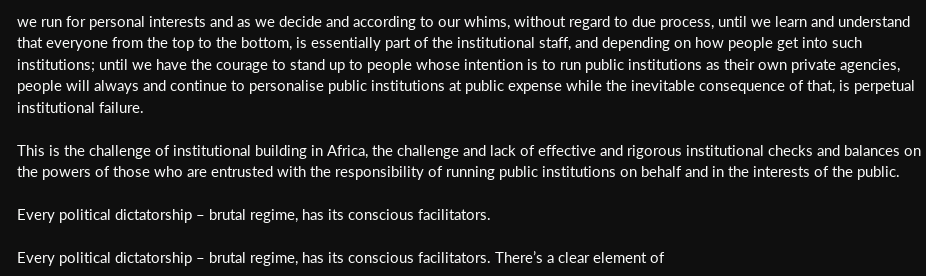we run for personal interests and as we decide and according to our whims, without regard to due process, until we learn and understand that everyone from the top to the bottom, is essentially part of the institutional staff, and depending on how people get into such institutions; until we have the courage to stand up to people whose intention is to run public institutions as their own private agencies, people will always and continue to personalise public institutions at public expense while the inevitable consequence of that, is perpetual institutional failure.

This is the challenge of institutional building in Africa, the challenge and lack of effective and rigorous institutional checks and balances on the powers of those who are entrusted with the responsibility of running public institutions on behalf and in the interests of the public.

Every political dictatorship – brutal regime, has its conscious facilitators.

Every political dictatorship – brutal regime, has its conscious facilitators. There’s a clear element of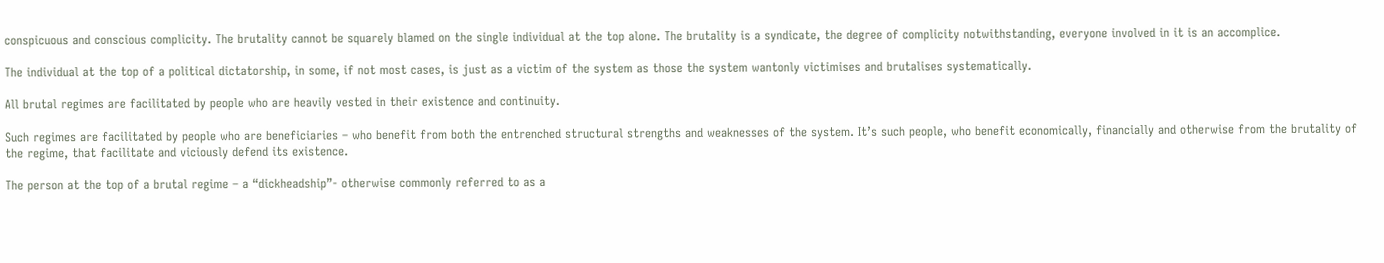conspicuous and conscious complicity. The brutality cannot be squarely blamed on the single individual at the top alone. The brutality is a syndicate, the degree of complicity notwithstanding, everyone involved in it is an accomplice.

The individual at the top of a political dictatorship, in some, if not most cases, is just as a victim of the system as those the system wantonly victimises and brutalises systematically.

All brutal regimes are facilitated by people who are heavily vested in their existence and continuity.

Such regimes are facilitated by people who are beneficiaries – who benefit from both the entrenched structural strengths and weaknesses of the system. It’s such people, who benefit economically, financially and otherwise from the brutality of the regime, that facilitate and viciously defend its existence.

The person at the top of a brutal regime – a “dickheadship”- otherwise commonly referred to as a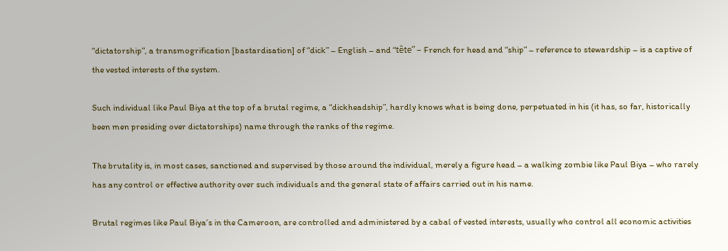“dictatorship”, a transmogrification [bastardisation] of “dick” – English – and “tête” – French for head and “ship” – reference to stewardship – is a captive of the vested interests of the system.

Such individual like Paul Biya at the top of a brutal regime, a “dickheadship”, hardly knows what is being done, perpetuated in his (it has, so far, historically been men presiding over dictatorships) name through the ranks of the regime.

The brutality is, in most cases, sanctioned and supervised by those around the individual, merely a figure head – a walking zombie like Paul Biya – who rarely has any control or effective authority over such individuals and the general state of affairs carried out in his name.

Brutal regimes like Paul Biya’s in the Cameroon, are controlled and administered by a cabal of vested interests, usually who control all economic activities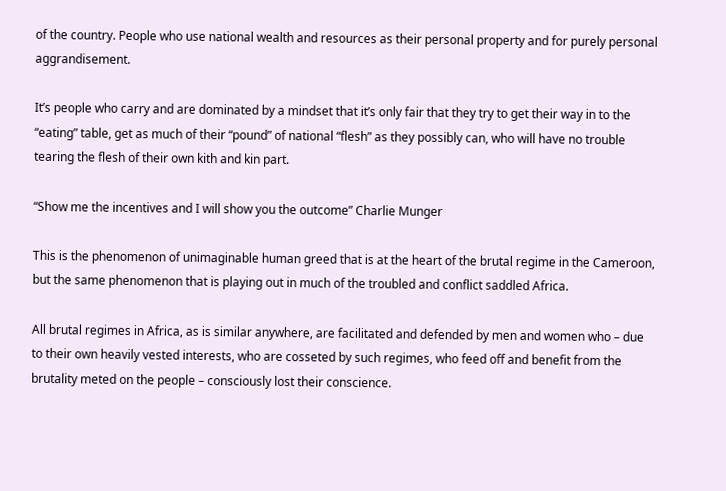of the country. People who use national wealth and resources as their personal property and for purely personal aggrandisement.

It’s people who carry and are dominated by a mindset that it’s only fair that they try to get their way in to the “eating” table, get as much of their “pound” of national “flesh” as they possibly can, who will have no trouble tearing the flesh of their own kith and kin part.

“Show me the incentives and I will show you the outcome” Charlie Munger

This is the phenomenon of unimaginable human greed that is at the heart of the brutal regime in the Cameroon, but the same phenomenon that is playing out in much of the troubled and conflict saddled Africa.

All brutal regimes in Africa, as is similar anywhere, are facilitated and defended by men and women who – due to their own heavily vested interests, who are cosseted by such regimes, who feed off and benefit from the brutality meted on the people – consciously lost their conscience.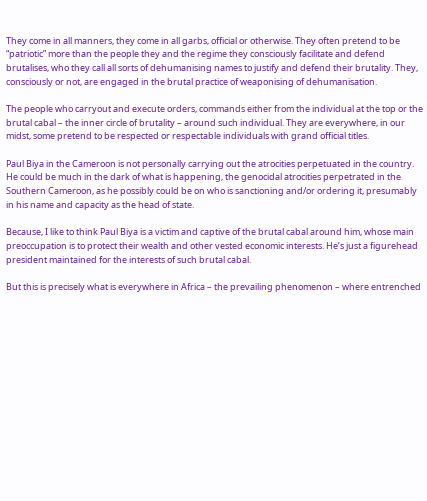They come in all manners, they come in all garbs, official or otherwise. They often pretend to be “patriotic” more than the people they and the regime they consciously facilitate and defend brutalises, who they call all sorts of dehumanising names to justify and defend their brutality. They, consciously or not, are engaged in the brutal practice of weaponising of dehumanisation.

The people who carryout and execute orders, commands either from the individual at the top or the brutal cabal – the inner circle of brutality – around such individual. They are everywhere, in our midst, some pretend to be respected or respectable individuals with grand official titles.

Paul Biya in the Cameroon is not personally carrying out the atrocities perpetuated in the country. He could be much in the dark of what is happening, the genocidal atrocities perpetrated in the Southern Cameroon, as he possibly could be on who is sanctioning and/or ordering it, presumably in his name and capacity as the head of state.

Because, I like to think Paul Biya is a victim and captive of the brutal cabal around him, whose main preoccupation is to protect their wealth and other vested economic interests. He’s just a figurehead president maintained for the interests of such brutal cabal.

But this is precisely what is everywhere in Africa – the prevailing phenomenon – where entrenched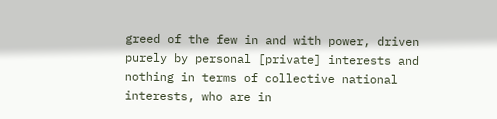greed of the few in and with power, driven purely by personal [private] interests and nothing in terms of collective national interests, who are in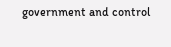government and control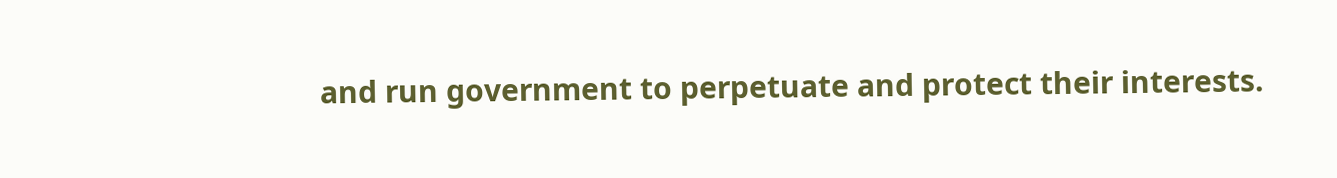and run government to perpetuate and protect their interests.